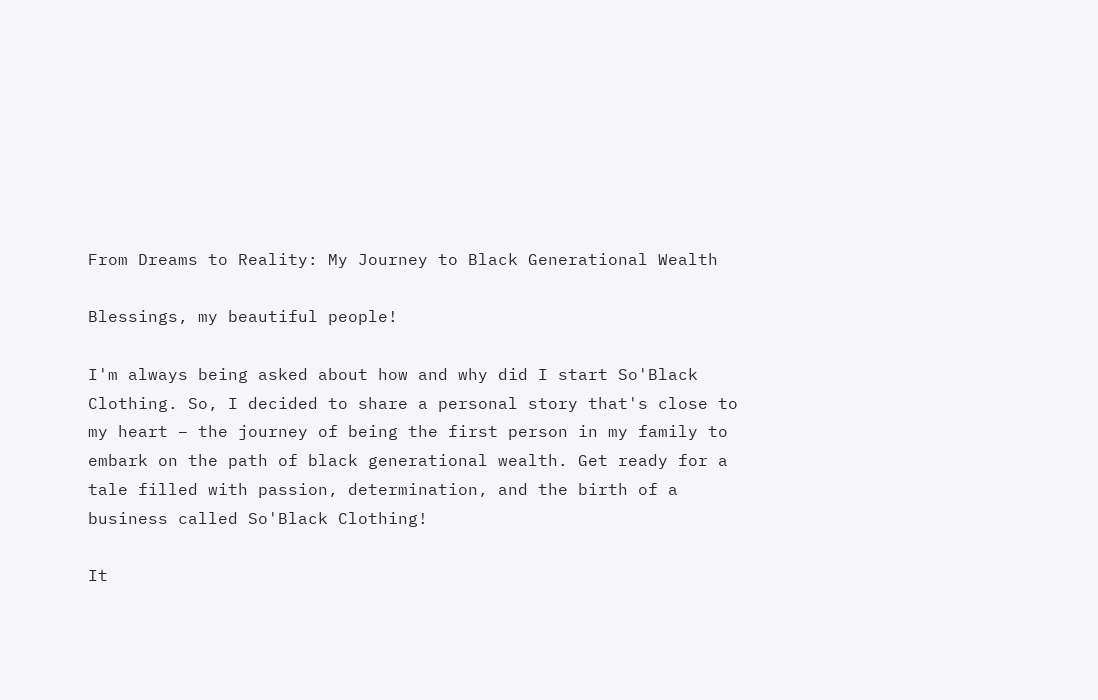From Dreams to Reality: My Journey to Black Generational Wealth

Blessings, my beautiful people!

I'm always being asked about how and why did I start So'Black Clothing. So, I decided to share a personal story that's close to my heart – the journey of being the first person in my family to embark on the path of black generational wealth. Get ready for a tale filled with passion, determination, and the birth of a business called So'Black Clothing!

It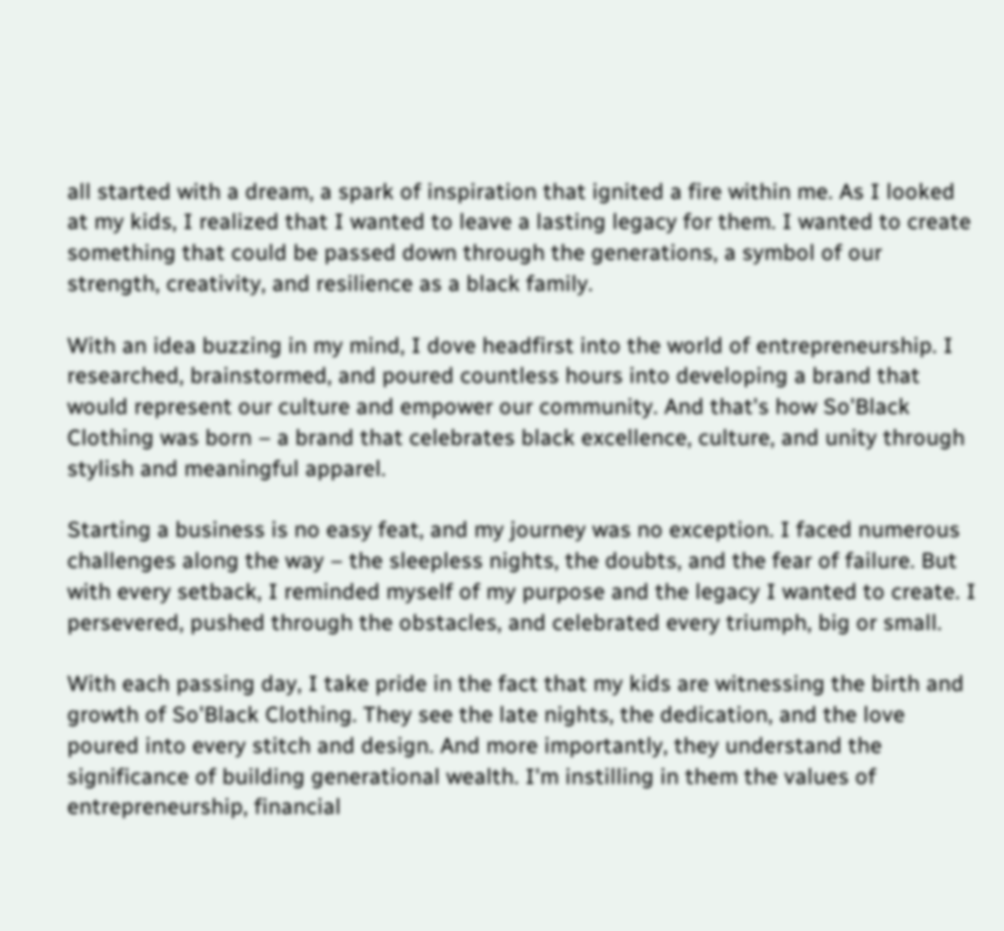all started with a dream, a spark of inspiration that ignited a fire within me. As I looked at my kids, I realized that I wanted to leave a lasting legacy for them. I wanted to create something that could be passed down through the generations, a symbol of our strength, creativity, and resilience as a black family.

With an idea buzzing in my mind, I dove headfirst into the world of entrepreneurship. I researched, brainstormed, and poured countless hours into developing a brand that would represent our culture and empower our community. And that's how So'Black Clothing was born – a brand that celebrates black excellence, culture, and unity through stylish and meaningful apparel.

Starting a business is no easy feat, and my journey was no exception. I faced numerous challenges along the way – the sleepless nights, the doubts, and the fear of failure. But with every setback, I reminded myself of my purpose and the legacy I wanted to create. I persevered, pushed through the obstacles, and celebrated every triumph, big or small.

With each passing day, I take pride in the fact that my kids are witnessing the birth and growth of So'Black Clothing. They see the late nights, the dedication, and the love poured into every stitch and design. And more importantly, they understand the significance of building generational wealth. I'm instilling in them the values of entrepreneurship, financial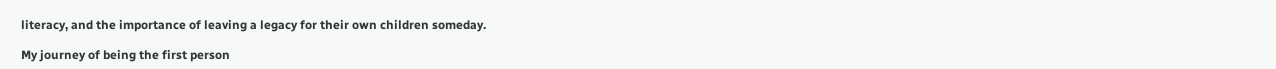literacy, and the importance of leaving a legacy for their own children someday.

My journey of being the first person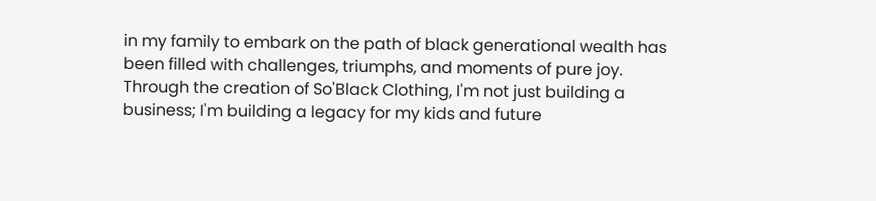in my family to embark on the path of black generational wealth has been filled with challenges, triumphs, and moments of pure joy. Through the creation of So'Black Clothing, I'm not just building a business; I'm building a legacy for my kids and future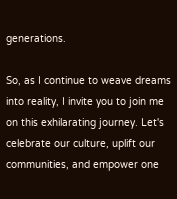generations.

So, as I continue to weave dreams into reality, I invite you to join me on this exhilarating journey. Let's celebrate our culture, uplift our communities, and empower one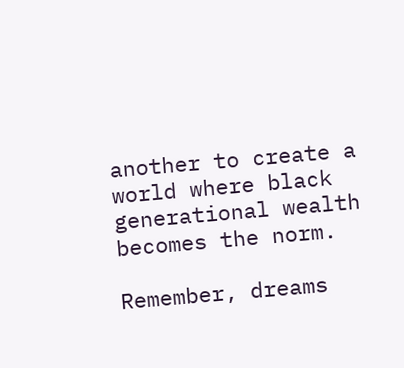another to create a world where black generational wealth becomes the norm.

Remember, dreams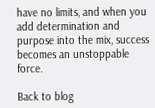have no limits, and when you add determination and purpose into the mix, success becomes an unstoppable force.

Back to blog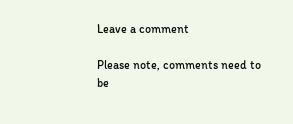Leave a comment

Please note, comments need to be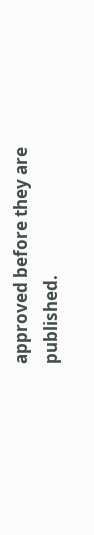approved before they are published.